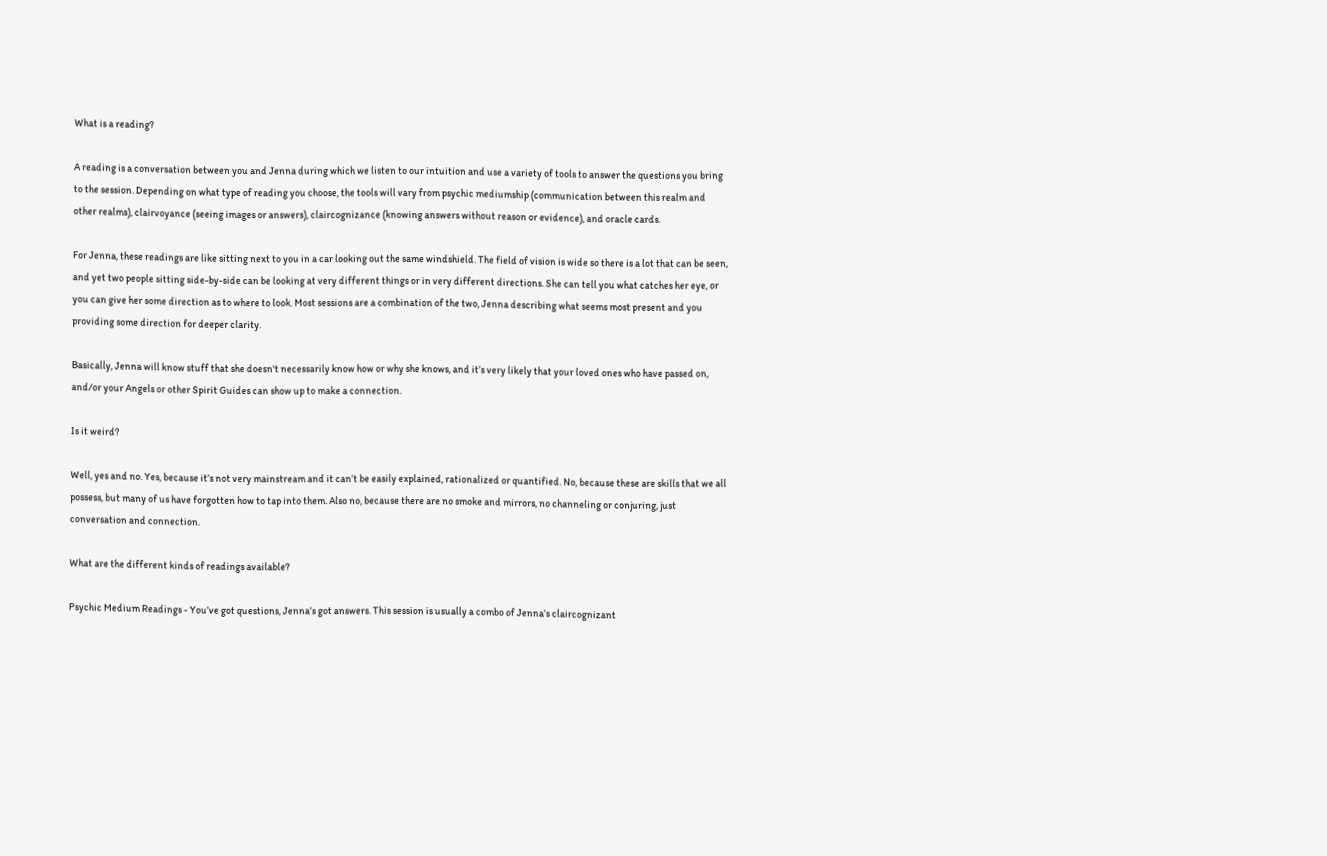What is a reading?

A reading is a conversation between you and Jenna during which we listen to our intuition and use a variety of tools to answer the questions you bring to the session. Depending on what type of reading you choose, the tools will vary from psychic mediumship (communication between this realm and other realms), clairvoyance (seeing images or answers), claircognizance (knowing answers without reason or evidence), and oracle cards.

For Jenna, these readings are like sitting next to you in a car looking out the same windshield. The field of vision is wide so there is a lot that can be seen, and yet two people sitting side-by-side can be looking at very different things or in very different directions. She can tell you what catches her eye, or you can give her some direction as to where to look. Most sessions are a combination of the two, Jenna describing what seems most present and you providing some direction for deeper clarity.

Basically, Jenna will know stuff that she doesn't necessarily know how or why she knows, and it’s very likely that your loved ones who have passed on, and/or your Angels or other Spirit Guides can show up to make a connection.

Is it weird?

Well, yes and no. Yes, because it’s not very mainstream and it can’t be easily explained, rationalized or quantified. No, because these are skills that we all possess, but many of us have forgotten how to tap into them. Also no, because there are no smoke and mirrors, no channeling or conjuring, just conversation and connection.

What are the different kinds of readings available?

Psychic Medium Readings - You’ve got questions, Jenna’s got answers. This session is usually a combo of Jenna’s claircognizant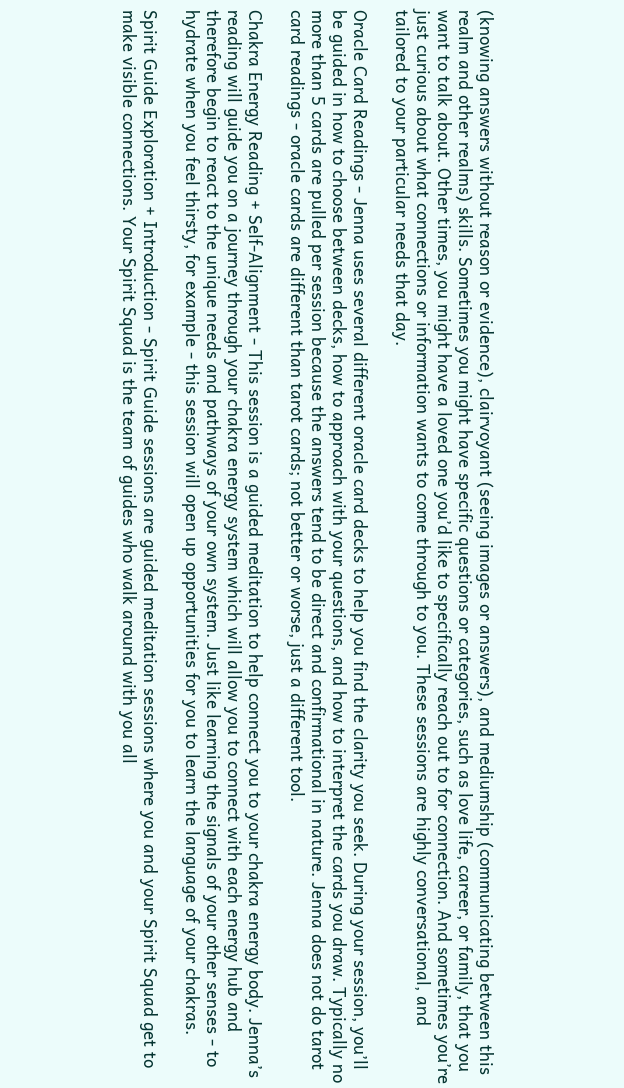(knowing answers without reason or evidence), clairvoyant (seeing images or answers), and mediumship (communicating between this realm and other realms) skills. Sometimes you might have specific questions or categories, such as love life, career, or family, that you want to talk about. Other times, you might have a loved one you’d like to specifically reach out to for connection. And sometimes you’re just curious about what connections or information wants to come through to you. These sessions are highly conversational, and tailored to your particular needs that day.

Oracle Card Readings - Jenna uses several different oracle card decks to help you find the clarity you seek. During your session, you’ll be guided in how to choose between decks, how to approach with your questions, and how to interpret the cards you draw. Typically no more than 5 cards are pulled per session because the answers tend to be direct and confirmational in nature. Jenna does not do tarot card readings - oracle cards are different than tarot cards; not better or worse, just a different tool.

Chakra Energy Reading + Self-Alignment - This session is a guided meditation to help connect you to your chakra energy body. Jenna’s reading will guide you on a journey through your chakra energy system which will allow you to connect with each energy hub and therefore begin to react to the unique needs and pathways of your own system. Just like learning the signals of your other senses - to hydrate when you feel thirsty, for example - this session will open up opportunities for you to learn the language of your chakras.

Spirit Guide Exploration + Introduction - Spirit Guide sessions are guided meditation sessions where you and your Spirit Squad get to make visible connections. Your Spirit Squad is the team of guides who walk around with you all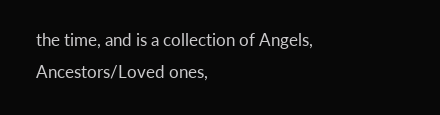the time, and is a collection of Angels, Ancestors/Loved ones,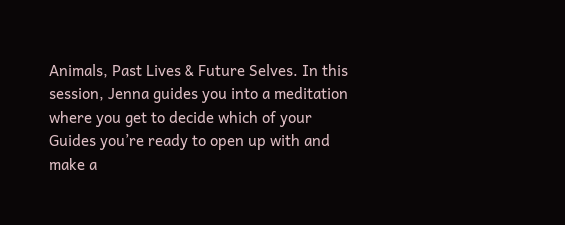Animals, Past Lives & Future Selves. In this session, Jenna guides you into a meditation where you get to decide which of your Guides you’re ready to open up with and make a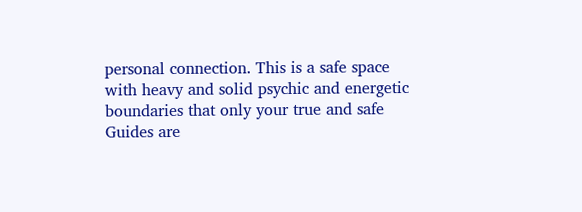personal connection. This is a safe space with heavy and solid psychic and energetic boundaries that only your true and safe Guides are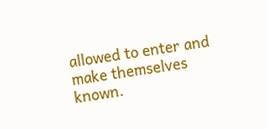allowed to enter and make themselves known.